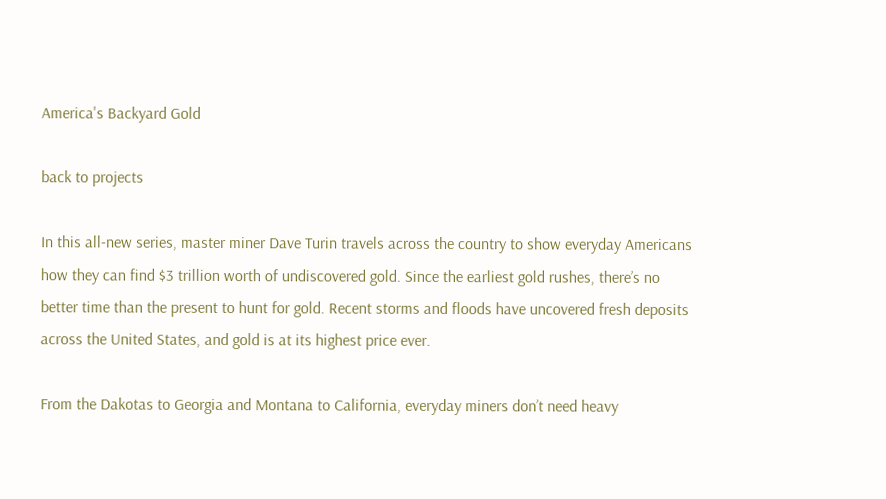America's Backyard Gold

back to projects

In this all-new series, master miner Dave Turin travels across the country to show everyday Americans how they can find $3 trillion worth of undiscovered gold. Since the earliest gold rushes, there’s no better time than the present to hunt for gold. Recent storms and floods have uncovered fresh deposits across the United States, and gold is at its highest price ever.

From the Dakotas to Georgia and Montana to California, everyday miners don’t need heavy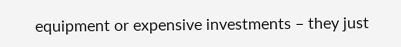equipment or expensive investments – they just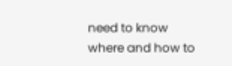need to know where and how to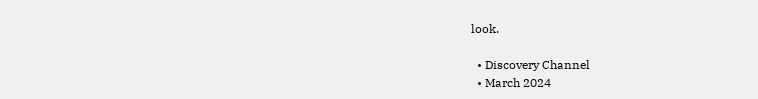look.

  • Discovery Channel
  • March 2024